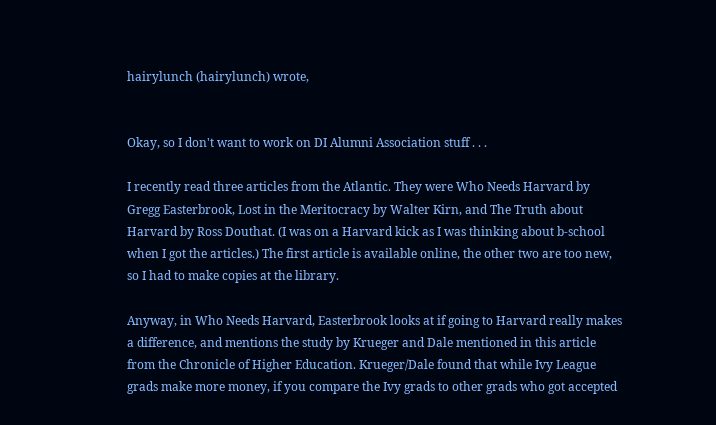hairylunch (hairylunch) wrote,


Okay, so I don't want to work on DI Alumni Association stuff . . .

I recently read three articles from the Atlantic. They were Who Needs Harvard by Gregg Easterbrook, Lost in the Meritocracy by Walter Kirn, and The Truth about Harvard by Ross Douthat. (I was on a Harvard kick as I was thinking about b-school when I got the articles.) The first article is available online, the other two are too new, so I had to make copies at the library.

Anyway, in Who Needs Harvard, Easterbrook looks at if going to Harvard really makes a difference, and mentions the study by Krueger and Dale mentioned in this article from the Chronicle of Higher Education. Krueger/Dale found that while Ivy League grads make more money, if you compare the Ivy grads to other grads who got accepted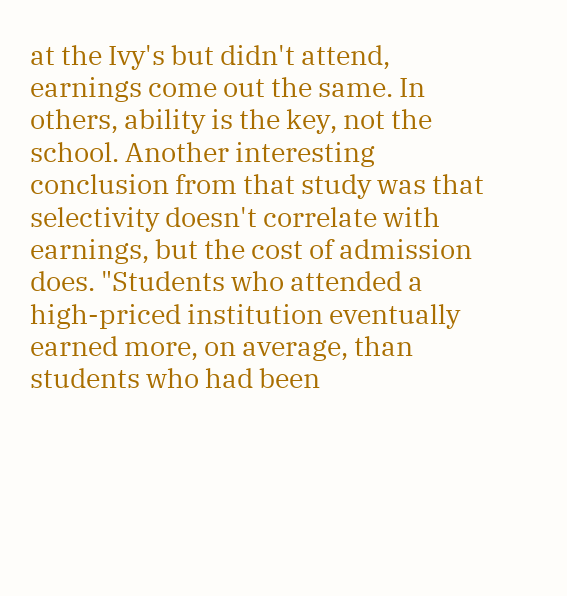at the Ivy's but didn't attend, earnings come out the same. In others, ability is the key, not the school. Another interesting conclusion from that study was that selectivity doesn't correlate with earnings, but the cost of admission does. "Students who attended a high-priced institution eventually earned more, on average, than students who had been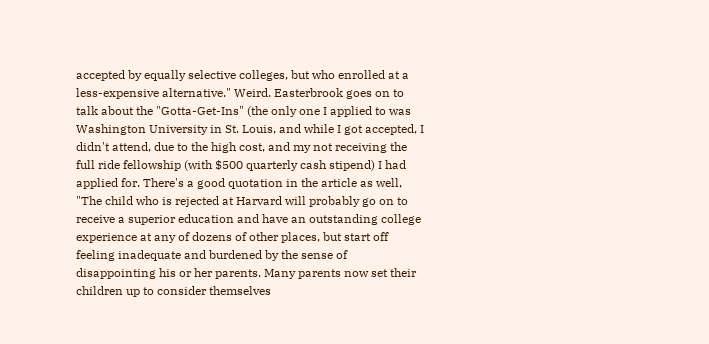accepted by equally selective colleges, but who enrolled at a less-expensive alternative." Weird. Easterbrook goes on to talk about the "Gotta-Get-Ins" (the only one I applied to was Washington University in St. Louis, and while I got accepted, I didn't attend, due to the high cost, and my not receiving the full ride fellowship (with $500 quarterly cash stipend) I had applied for. There's a good quotation in the article as well, "The child who is rejected at Harvard will probably go on to receive a superior education and have an outstanding college experience at any of dozens of other places, but start off feeling inadequate and burdened by the sense of disappointing his or her parents. Many parents now set their children up to consider themselves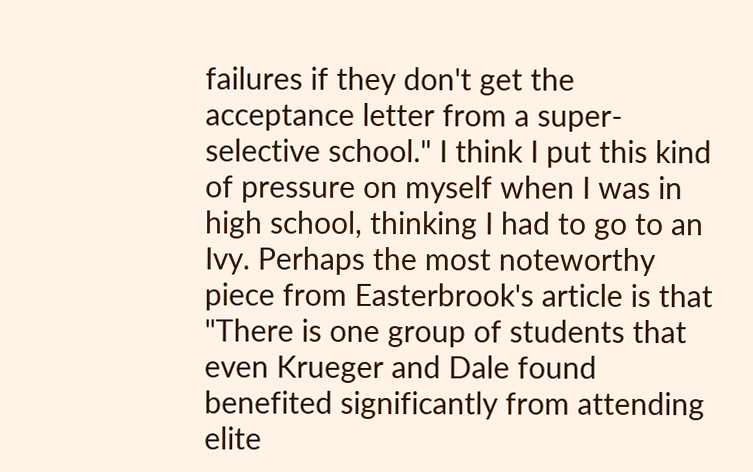failures if they don't get the acceptance letter from a super-selective school." I think I put this kind of pressure on myself when I was in high school, thinking I had to go to an Ivy. Perhaps the most noteworthy piece from Easterbrook's article is that "There is one group of students that even Krueger and Dale found benefited significantly from attending elite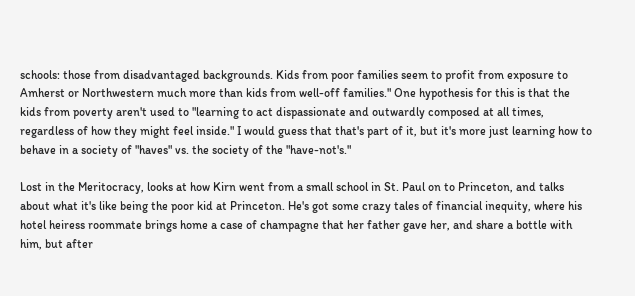schools: those from disadvantaged backgrounds. Kids from poor families seem to profit from exposure to Amherst or Northwestern much more than kids from well-off families." One hypothesis for this is that the kids from poverty aren't used to "learning to act dispassionate and outwardly composed at all times, regardless of how they might feel inside." I would guess that that's part of it, but it's more just learning how to behave in a society of "haves" vs. the society of the "have-not's."

Lost in the Meritocracy, looks at how Kirn went from a small school in St. Paul on to Princeton, and talks about what it's like being the poor kid at Princeton. He's got some crazy tales of financial inequity, where his hotel heiress roommate brings home a case of champagne that her father gave her, and share a bottle with him, but after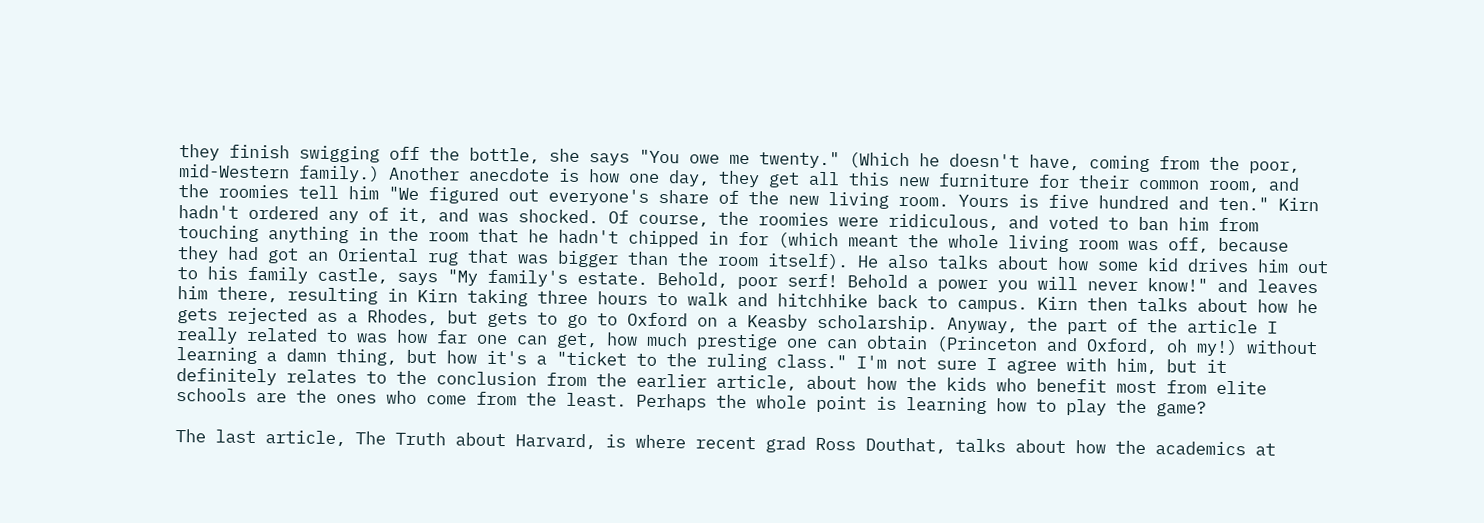they finish swigging off the bottle, she says "You owe me twenty." (Which he doesn't have, coming from the poor, mid-Western family.) Another anecdote is how one day, they get all this new furniture for their common room, and the roomies tell him "We figured out everyone's share of the new living room. Yours is five hundred and ten." Kirn hadn't ordered any of it, and was shocked. Of course, the roomies were ridiculous, and voted to ban him from touching anything in the room that he hadn't chipped in for (which meant the whole living room was off, because they had got an Oriental rug that was bigger than the room itself). He also talks about how some kid drives him out to his family castle, says "My family's estate. Behold, poor serf! Behold a power you will never know!" and leaves him there, resulting in Kirn taking three hours to walk and hitchhike back to campus. Kirn then talks about how he gets rejected as a Rhodes, but gets to go to Oxford on a Keasby scholarship. Anyway, the part of the article I really related to was how far one can get, how much prestige one can obtain (Princeton and Oxford, oh my!) without learning a damn thing, but how it's a "ticket to the ruling class." I'm not sure I agree with him, but it definitely relates to the conclusion from the earlier article, about how the kids who benefit most from elite schools are the ones who come from the least. Perhaps the whole point is learning how to play the game?

The last article, The Truth about Harvard, is where recent grad Ross Douthat, talks about how the academics at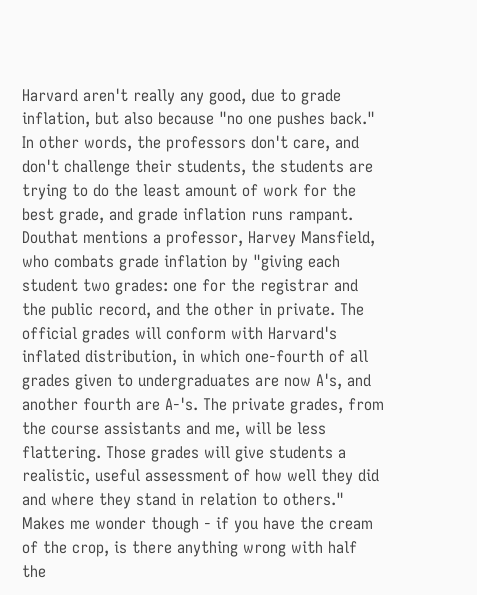Harvard aren't really any good, due to grade inflation, but also because "no one pushes back." In other words, the professors don't care, and don't challenge their students, the students are trying to do the least amount of work for the best grade, and grade inflation runs rampant. Douthat mentions a professor, Harvey Mansfield, who combats grade inflation by "giving each student two grades: one for the registrar and the public record, and the other in private. The official grades will conform with Harvard's inflated distribution, in which one-fourth of all grades given to undergraduates are now A's, and another fourth are A-'s. The private grades, from the course assistants and me, will be less flattering. Those grades will give students a realistic, useful assessment of how well they did and where they stand in relation to others." Makes me wonder though - if you have the cream of the crop, is there anything wrong with half the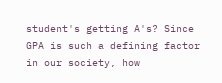student's getting A's? Since GPA is such a defining factor in our society, how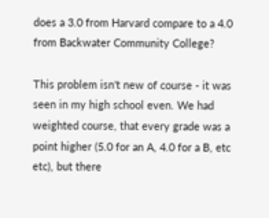does a 3.0 from Harvard compare to a 4.0 from Backwater Community College?

This problem isn't new of course - it was seen in my high school even. We had weighted course, that every grade was a point higher (5.0 for an A, 4.0 for a B, etc etc), but there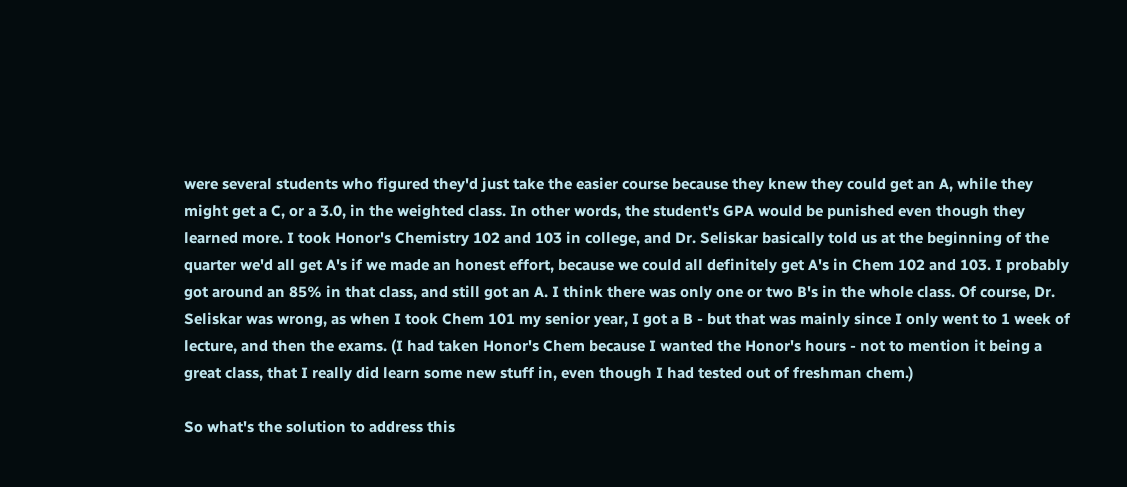were several students who figured they'd just take the easier course because they knew they could get an A, while they might get a C, or a 3.0, in the weighted class. In other words, the student's GPA would be punished even though they learned more. I took Honor's Chemistry 102 and 103 in college, and Dr. Seliskar basically told us at the beginning of the quarter we'd all get A's if we made an honest effort, because we could all definitely get A's in Chem 102 and 103. I probably got around an 85% in that class, and still got an A. I think there was only one or two B's in the whole class. Of course, Dr. Seliskar was wrong, as when I took Chem 101 my senior year, I got a B - but that was mainly since I only went to 1 week of lecture, and then the exams. (I had taken Honor's Chem because I wanted the Honor's hours - not to mention it being a great class, that I really did learn some new stuff in, even though I had tested out of freshman chem.)

So what's the solution to address this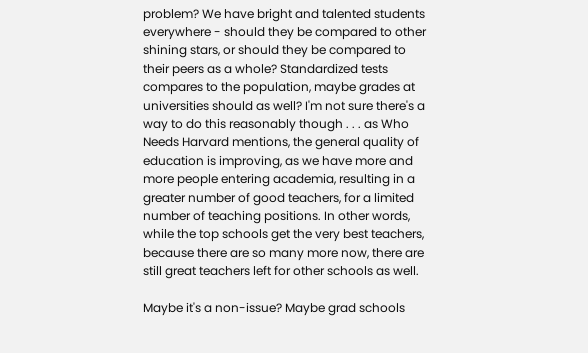problem? We have bright and talented students everywhere - should they be compared to other shining stars, or should they be compared to their peers as a whole? Standardized tests compares to the population, maybe grades at universities should as well? I'm not sure there's a way to do this reasonably though . . . as Who Needs Harvard mentions, the general quality of education is improving, as we have more and more people entering academia, resulting in a greater number of good teachers, for a limited number of teaching positions. In other words, while the top schools get the very best teachers, because there are so many more now, there are still great teachers left for other schools as well.

Maybe it's a non-issue? Maybe grad schools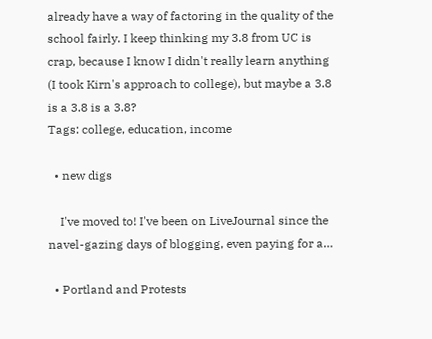already have a way of factoring in the quality of the school fairly. I keep thinking my 3.8 from UC is crap, because I know I didn't really learn anything (I took Kirn's approach to college), but maybe a 3.8 is a 3.8 is a 3.8?
Tags: college, education, income

  • new digs

    I've moved to! I've been on LiveJournal since the navel-gazing days of blogging, even paying for a…

  • Portland and Protests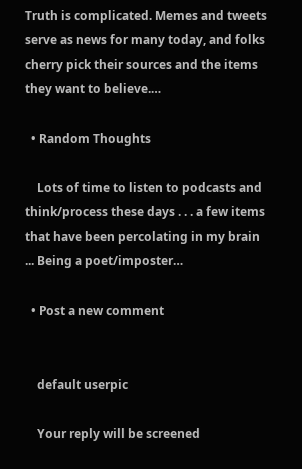Truth is complicated. Memes and tweets serve as news for many today, and folks cherry pick their sources and the items they want to believe.…

  • Random Thoughts

    Lots of time to listen to podcasts and think/process these days . . . a few items that have been percolating in my brain ... Being a poet/imposter…

  • Post a new comment


    default userpic

    Your reply will be screened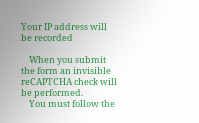Your IP address will be recorded

    When you submit the form an invisible reCAPTCHA check will be performed.
    You must follow the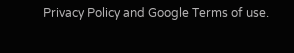Privacy Policy and Google Terms of use.